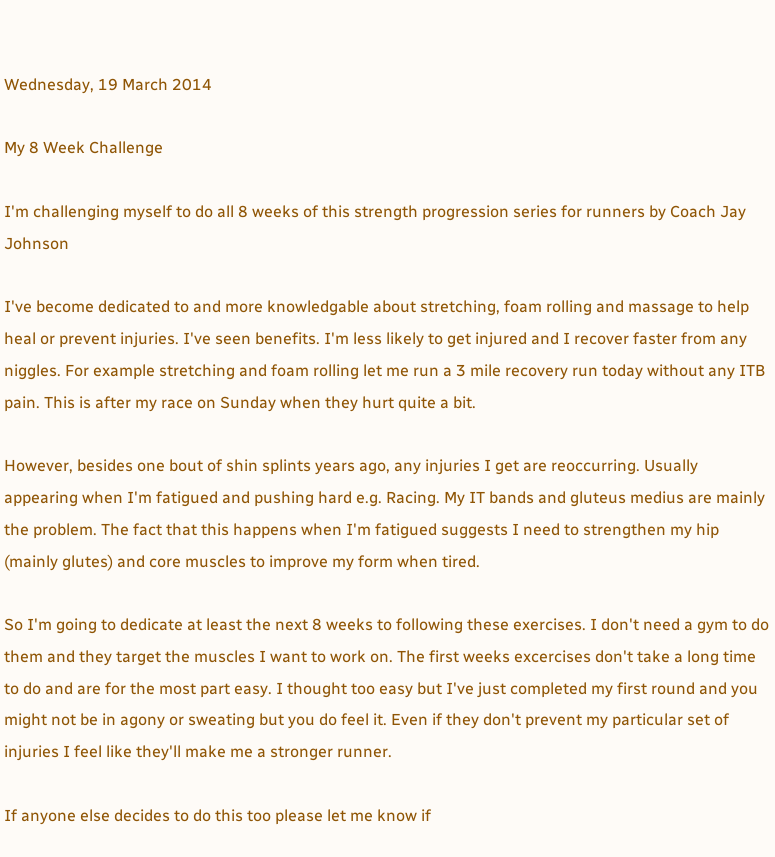Wednesday, 19 March 2014

My 8 Week Challenge

I'm challenging myself to do all 8 weeks of this strength progression series for runners by Coach Jay Johnson

I've become dedicated to and more knowledgable about stretching, foam rolling and massage to help heal or prevent injuries. I've seen benefits. I'm less likely to get injured and I recover faster from any niggles. For example stretching and foam rolling let me run a 3 mile recovery run today without any ITB pain. This is after my race on Sunday when they hurt quite a bit.

However, besides one bout of shin splints years ago, any injuries I get are reoccurring. Usually appearing when I'm fatigued and pushing hard e.g. Racing. My IT bands and gluteus medius are mainly the problem. The fact that this happens when I'm fatigued suggests I need to strengthen my hip (mainly glutes) and core muscles to improve my form when tired.

So I'm going to dedicate at least the next 8 weeks to following these exercises. I don't need a gym to do them and they target the muscles I want to work on. The first weeks excercises don't take a long time to do and are for the most part easy. I thought too easy but I've just completed my first round and you might not be in agony or sweating but you do feel it. Even if they don't prevent my particular set of injuries I feel like they'll make me a stronger runner.

If anyone else decides to do this too please let me know if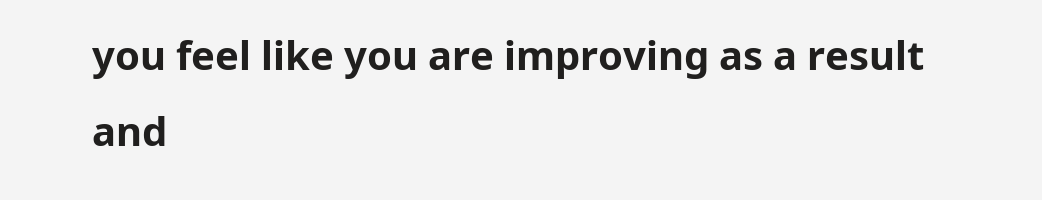you feel like you are improving as a result and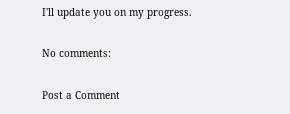I'll update you on my progress.

No comments:

Post a Comment